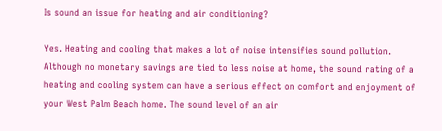Is sound an issue for heating and air conditioning?

Yes. Heating and cooling that makes a lot of noise intensifies sound pollution. Although no monetary savings are tied to less noise at home, the sound rating of a heating and cooling system can have a serious effect on comfort and enjoyment of your West Palm Beach home. The sound level of an air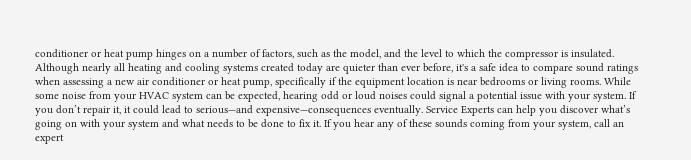conditioner or heat pump hinges on a number of factors, such as the model, and the level to which the compressor is insulated. Although nearly all heating and cooling systems created today are quieter than ever before, it's a safe idea to compare sound ratings when assessing a new air conditioner or heat pump, specifically if the equipment location is near bedrooms or living rooms. While some noise from your HVAC system can be expected, hearing odd or loud noises could signal a potential issue with your system. If you don’t repair it, it could lead to serious—and expensive—consequences eventually. Service Experts can help you discover what’s going on with your system and what needs to be done to fix it. If you hear any of these sounds coming from your system, call an expert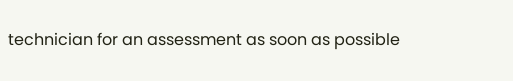technician for an assessment as soon as possible